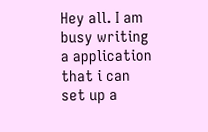Hey all. I am busy writing a application that i can set up a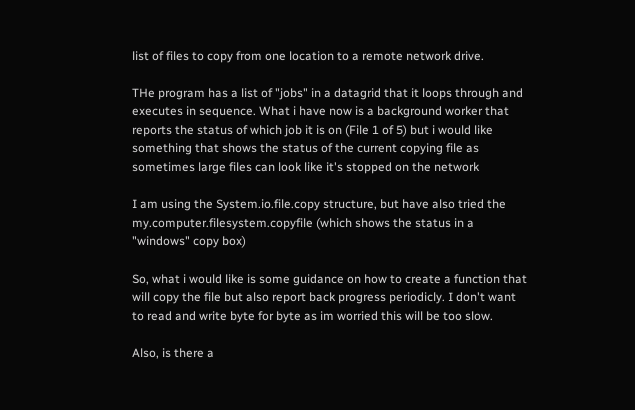list of files to copy from one location to a remote network drive.

THe program has a list of "jobs" in a datagrid that it loops through and executes in sequence. What i have now is a background worker that reports the status of which job it is on (File 1 of 5) but i would like something that shows the status of the current copying file as sometimes large files can look like it's stopped on the network

I am using the System.io.file.copy structure, but have also tried the my.computer.filesystem.copyfile (which shows the status in a "windows" copy box)

So, what i would like is some guidance on how to create a function that will copy the file but also report back progress periodicly. I don't want to read and write byte for byte as im worried this will be too slow.

Also, is there a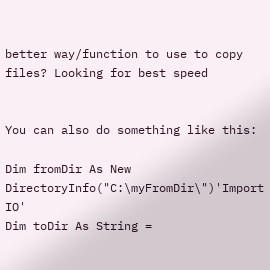better way/function to use to copy files? Looking for best speed


You can also do something like this:

Dim fromDir As New DirectoryInfo("C:\myFromDir\")'Import IO'
Dim toDir As String =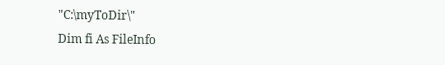"C:\myToDir\"
Dim fi As FileInfo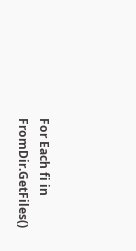For Each fi in FromDir.GetFiles()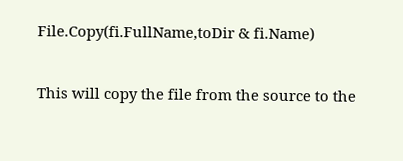File.Copy(fi.FullName,toDir & fi.Name)

This will copy the file from the source to the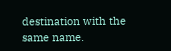destination with the same name.